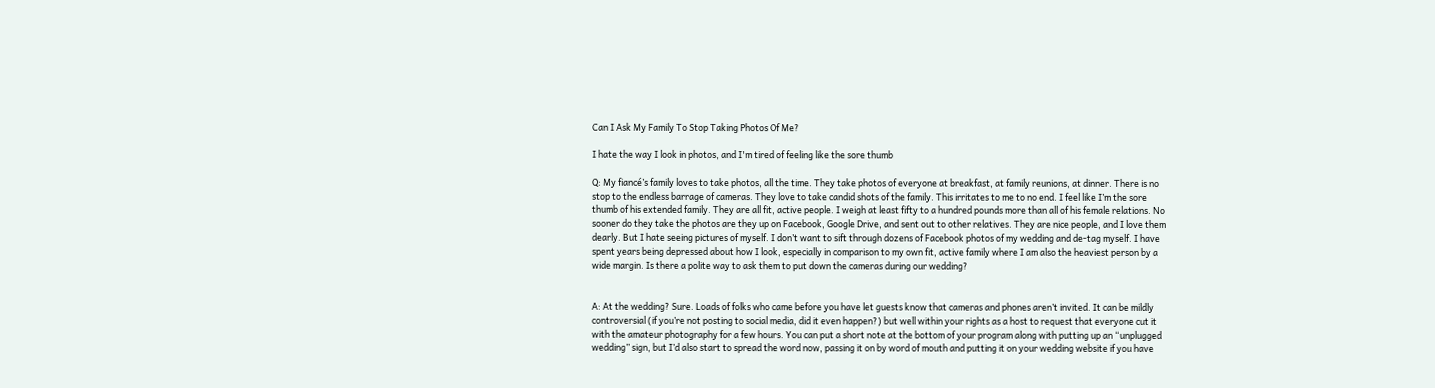Can I Ask My Family To Stop Taking Photos Of Me?

I hate the way I look in photos, and I'm tired of feeling like the sore thumb

Q: My fiancé’s family loves to take photos, all the time. They take photos of everyone at breakfast, at family reunions, at dinner. There is no stop to the endless barrage of cameras. They love to take candid shots of the family. This irritates to me to no end. I feel like I’m the sore thumb of his extended family. They are all fit, active people. I weigh at least fifty to a hundred pounds more than all of his female relations. No sooner do they take the photos are they up on Facebook, Google Drive, and sent out to other relatives. They are nice people, and I love them dearly. But I hate seeing pictures of myself. I don’t want to sift through dozens of Facebook photos of my wedding and de-tag myself. I have spent years being depressed about how I look, especially in comparison to my own fit, active family where I am also the heaviest person by a wide margin. Is there a polite way to ask them to put down the cameras during our wedding?


A: At the wedding? Sure. Loads of folks who came before you have let guests know that cameras and phones aren’t invited. It can be mildly controversial (if you’re not posting to social media, did it even happen?) but well within your rights as a host to request that everyone cut it with the amateur photography for a few hours. You can put a short note at the bottom of your program along with putting up an “unplugged wedding” sign, but I’d also start to spread the word now, passing it on by word of mouth and putting it on your wedding website if you have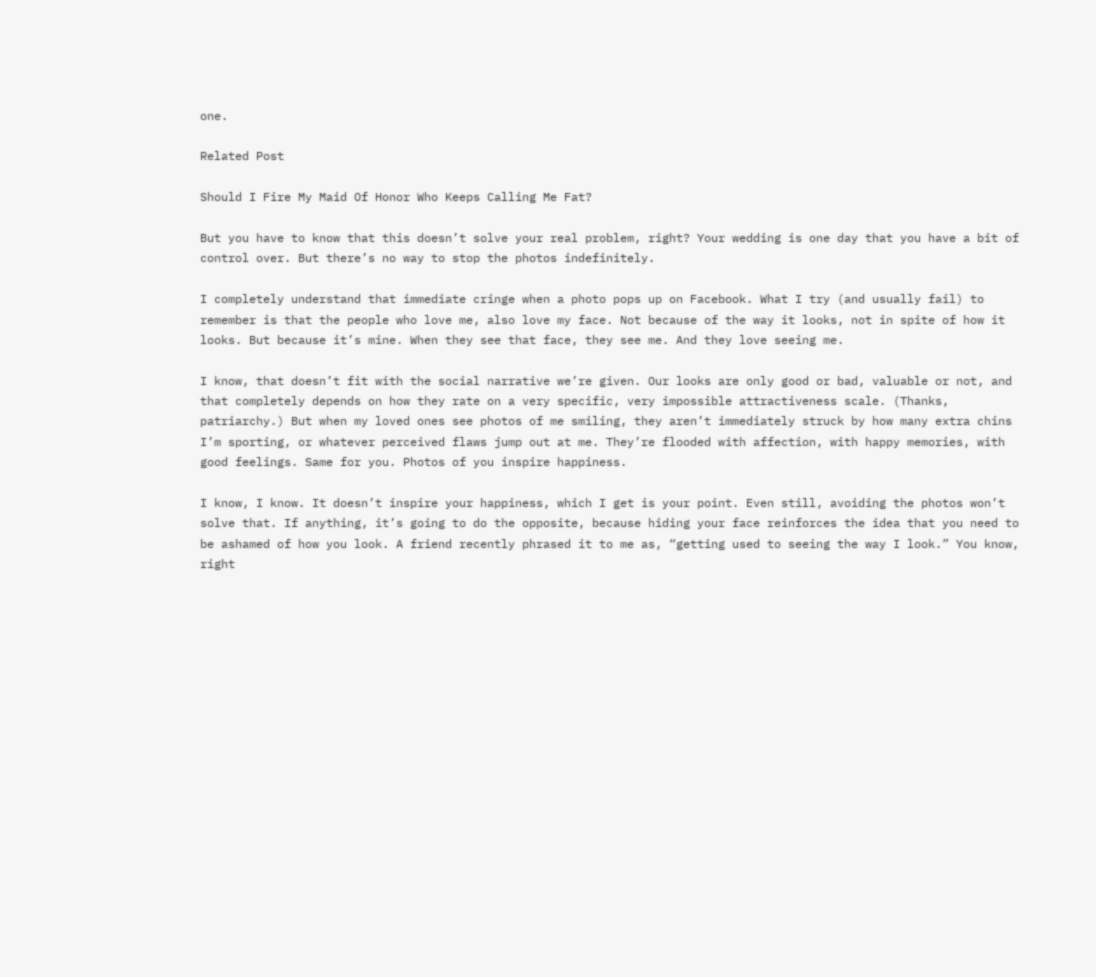one.

Related Post

Should I Fire My Maid Of Honor Who Keeps Calling Me Fat?

But you have to know that this doesn’t solve your real problem, right? Your wedding is one day that you have a bit of control over. But there’s no way to stop the photos indefinitely.

I completely understand that immediate cringe when a photo pops up on Facebook. What I try (and usually fail) to remember is that the people who love me, also love my face. Not because of the way it looks, not in spite of how it looks. But because it’s mine. When they see that face, they see me. And they love seeing me.

I know, that doesn’t fit with the social narrative we’re given. Our looks are only good or bad, valuable or not, and that completely depends on how they rate on a very specific, very impossible attractiveness scale. (Thanks, patriarchy.) But when my loved ones see photos of me smiling, they aren’t immediately struck by how many extra chins I’m sporting, or whatever perceived flaws jump out at me. They’re flooded with affection, with happy memories, with good feelings. Same for you. Photos of you inspire happiness.

I know, I know. It doesn’t inspire your happiness, which I get is your point. Even still, avoiding the photos won’t solve that. If anything, it’s going to do the opposite, because hiding your face reinforces the idea that you need to be ashamed of how you look. A friend recently phrased it to me as, “getting used to seeing the way I look.” You know, right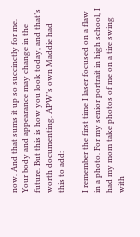now. And that sums it up so succinctly for me. Your body and appearance may change in the future. But this is how you look today, and that’s worth documenting. APW’s own Maddie had this to add:

I remember the first time I laser focused on a flaw in a photo. For my senior portrait in high school, I had my mom take photos of me on a tire swing with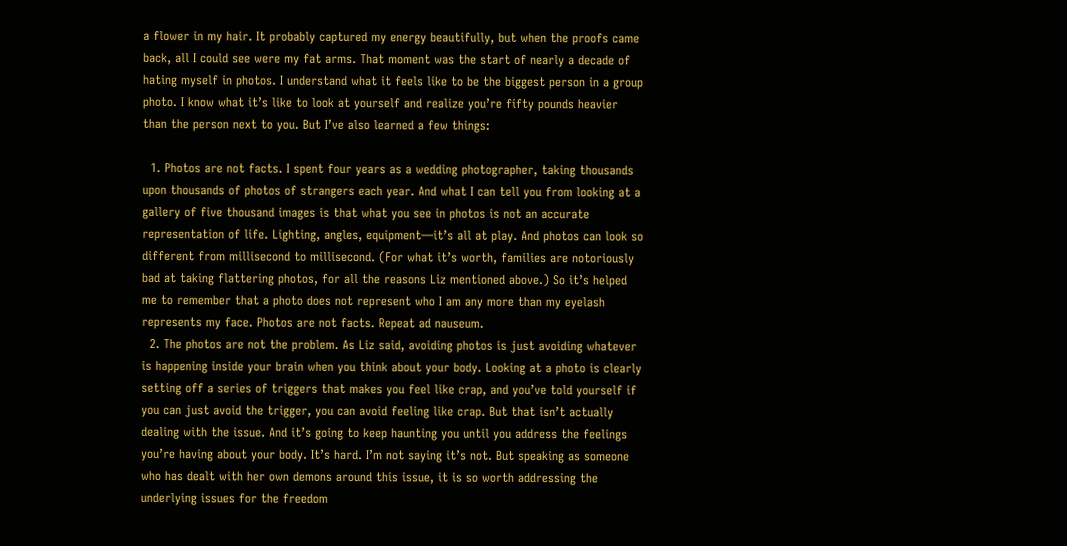a flower in my hair. It probably captured my energy beautifully, but when the proofs came back, all I could see were my fat arms. That moment was the start of nearly a decade of hating myself in photos. I understand what it feels like to be the biggest person in a group photo. I know what it’s like to look at yourself and realize you’re fifty pounds heavier than the person next to you. But I’ve also learned a few things:

  1. Photos are not facts. I spent four years as a wedding photographer, taking thousands upon thousands of photos of strangers each year. And what I can tell you from looking at a gallery of five thousand images is that what you see in photos is not an accurate representation of life. Lighting, angles, equipment—it’s all at play. And photos can look so different from millisecond to millisecond. (For what it’s worth, families are notoriously bad at taking flattering photos, for all the reasons Liz mentioned above.) So it’s helped me to remember that a photo does not represent who I am any more than my eyelash represents my face. Photos are not facts. Repeat ad nauseum.
  2. The photos are not the problem. As Liz said, avoiding photos is just avoiding whatever is happening inside your brain when you think about your body. Looking at a photo is clearly setting off a series of triggers that makes you feel like crap, and you’ve told yourself if you can just avoid the trigger, you can avoid feeling like crap. But that isn’t actually dealing with the issue. And it’s going to keep haunting you until you address the feelings you’re having about your body. It’s hard. I’m not saying it’s not. But speaking as someone who has dealt with her own demons around this issue, it is so worth addressing the underlying issues for the freedom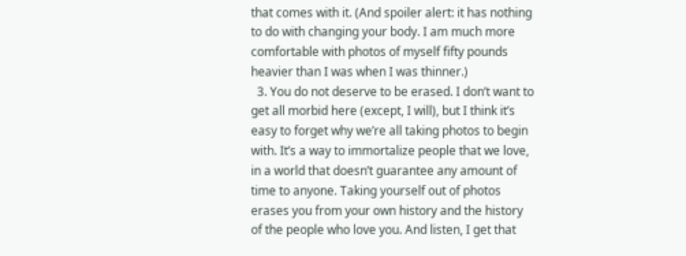that comes with it. (And spoiler alert: it has nothing to do with changing your body. I am much more comfortable with photos of myself fifty pounds heavier than I was when I was thinner.)
  3. You do not deserve to be erased. I don’t want to get all morbid here (except, I will), but I think it’s easy to forget why we’re all taking photos to begin with. It’s a way to immortalize people that we love, in a world that doesn’t guarantee any amount of time to anyone. Taking yourself out of photos erases you from your own history and the history of the people who love you. And listen, I get that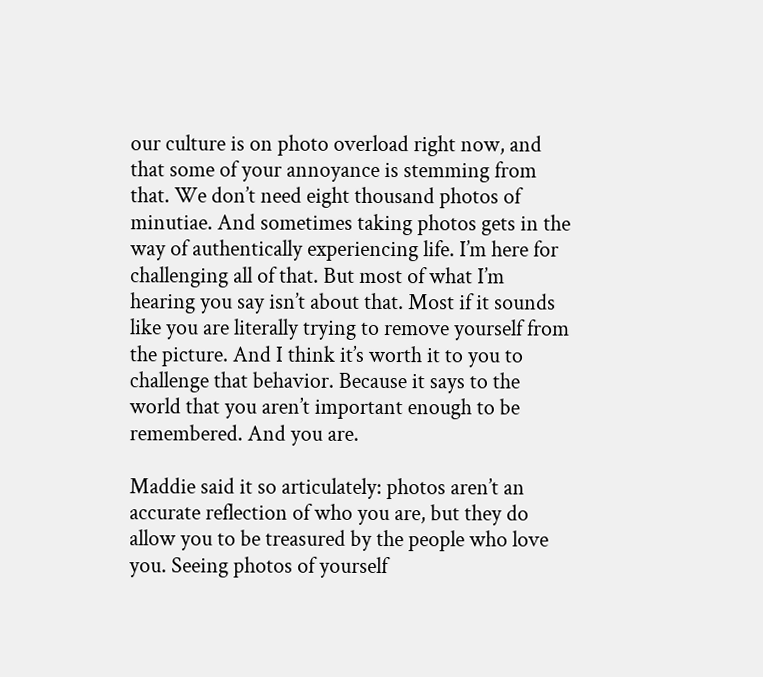our culture is on photo overload right now, and that some of your annoyance is stemming from that. We don’t need eight thousand photos of minutiae. And sometimes taking photos gets in the way of authentically experiencing life. I’m here for challenging all of that. But most of what I’m hearing you say isn’t about that. Most if it sounds like you are literally trying to remove yourself from the picture. And I think it’s worth it to you to challenge that behavior. Because it says to the world that you aren’t important enough to be remembered. And you are.

Maddie said it so articulately: photos aren’t an accurate reflection of who you are, but they do allow you to be treasured by the people who love you. Seeing photos of yourself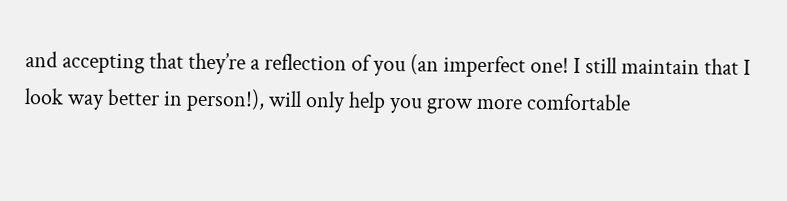and accepting that they’re a reflection of you (an imperfect one! I still maintain that I look way better in person!), will only help you grow more comfortable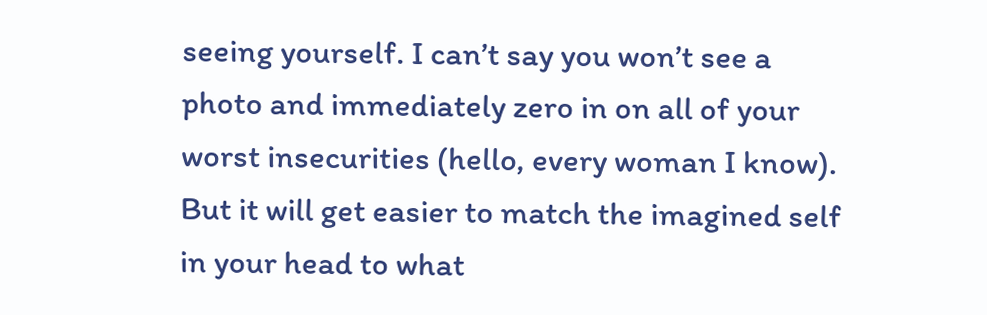seeing yourself. I can’t say you won’t see a photo and immediately zero in on all of your worst insecurities (hello, every woman I know). But it will get easier to match the imagined self in your head to what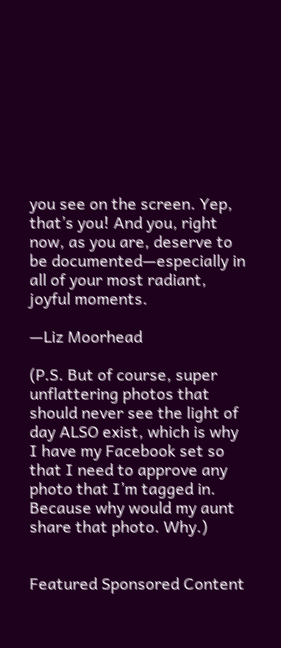you see on the screen. Yep, that’s you! And you, right now, as you are, deserve to be documented—especially in all of your most radiant, joyful moments.

—Liz Moorhead

(P.S. But of course, super unflattering photos that should never see the light of day ALSO exist, which is why I have my Facebook set so that I need to approve any photo that I’m tagged in. Because why would my aunt share that photo. Why.)


Featured Sponsored Content